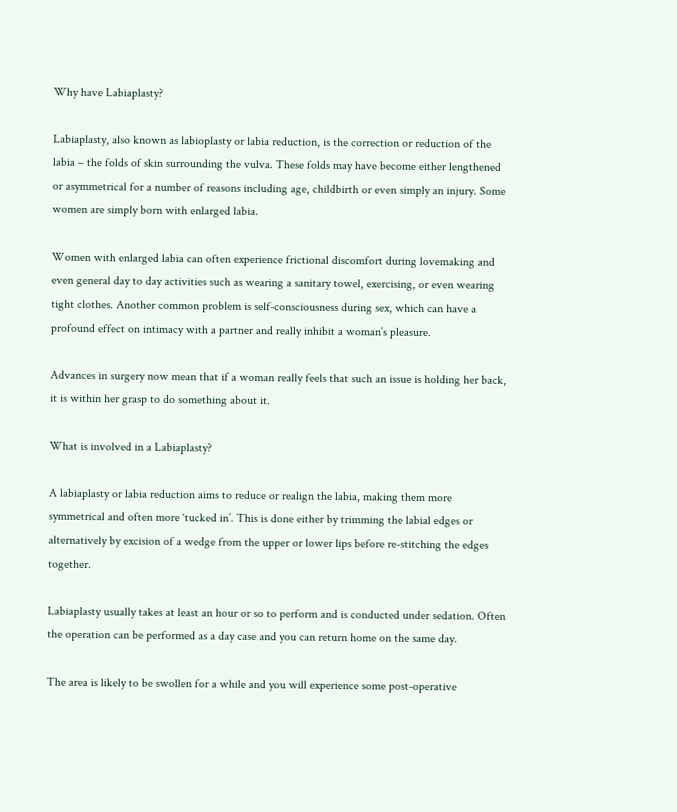Why have Labiaplasty?

Labiaplasty, also known as labioplasty or labia reduction, is the correction or reduction of the labia – the folds of skin surrounding the vulva. These folds may have become either lengthened or asymmetrical for a number of reasons including age, childbirth or even simply an injury. Some women are simply born with enlarged labia.

Women with enlarged labia can often experience frictional discomfort during lovemaking and even general day to day activities such as wearing a sanitary towel, exercising, or even wearing tight clothes. Another common problem is self-consciousness during sex, which can have a profound effect on intimacy with a partner and really inhibit a woman’s pleasure.

Advances in surgery now mean that if a woman really feels that such an issue is holding her back, it is within her grasp to do something about it.

What is involved in a Labiaplasty?

A labiaplasty or labia reduction aims to reduce or realign the labia, making them more symmetrical and often more ‘tucked in’. This is done either by trimming the labial edges or alternatively by excision of a wedge from the upper or lower lips before re-stitching the edges together.

Labiaplasty usually takes at least an hour or so to perform and is conducted under sedation. Often the operation can be performed as a day case and you can return home on the same day.

The area is likely to be swollen for a while and you will experience some post-operative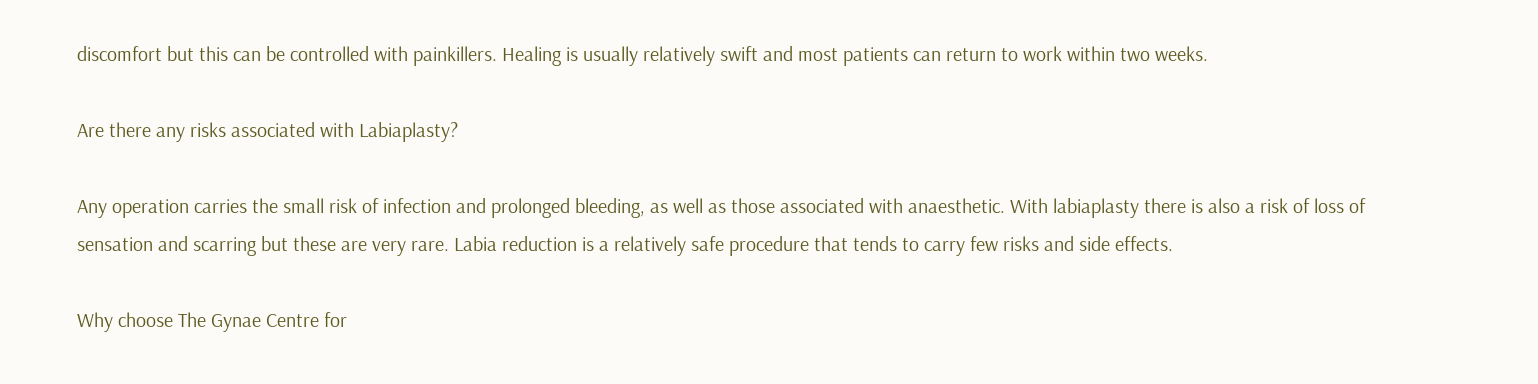discomfort but this can be controlled with painkillers. Healing is usually relatively swift and most patients can return to work within two weeks.

Are there any risks associated with Labiaplasty?

Any operation carries the small risk of infection and prolonged bleeding, as well as those associated with anaesthetic. With labiaplasty there is also a risk of loss of sensation and scarring but these are very rare. Labia reduction is a relatively safe procedure that tends to carry few risks and side effects.

Why choose The Gynae Centre for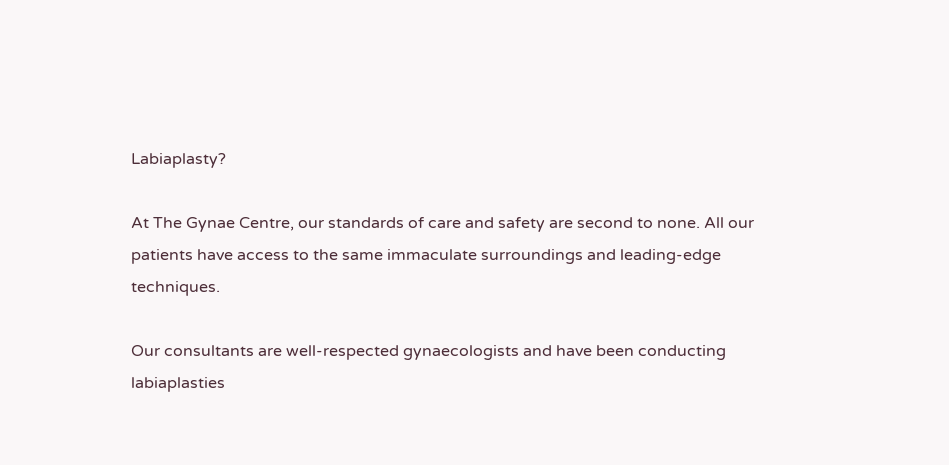Labiaplasty?

At The Gynae Centre, our standards of care and safety are second to none. All our patients have access to the same immaculate surroundings and leading-edge techniques.

Our consultants are well-respected gynaecologists and have been conducting labiaplasties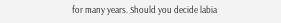for many years. Should you decide labia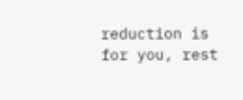reduction is for you, rest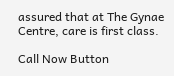assured that at The Gynae Centre, care is first class.

Call Now Button